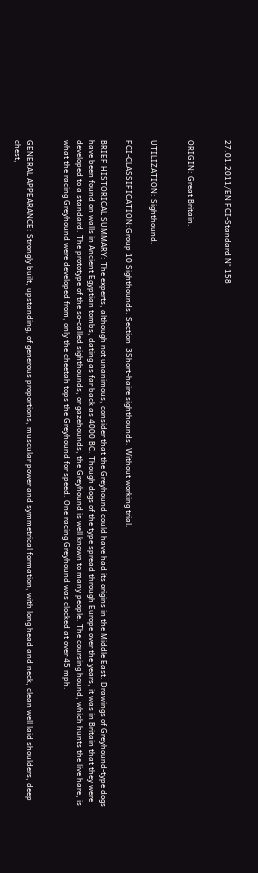27.01.2011/EN FCI-Standard N° 158


ORIGIN: Great Britain.


UTILIZATION: Sighthound.

FCI-CLASSIFICATION:Group 10 Sighthounds. Section  3Short-haire sighthounds. Without working trial.

BRIEF HISTORICAL SUMMARY: The experts, although not unanimous, consider that the Greyhound could have had its origins in the Middle East. Drawings of Greyhound-type dogs have been found on walls in Ancient Egyptian tombs, dating as far back as 4000 BC. Though dogs of the type spread through Europe over the years, it was in Britain that they were developed to a standard. The prototype of the so-called sighthounds, or gazehounds, the Greyhound is well known to many people. The coursing hound, which hunts the live hare, is what the racing Greyhound were developed from, only the cheetah tops the Greyhound for speed. One racing Greyhound was clocked at over 45 mph.


GENERAL APPEARANCE: Strongly built, upstanding, of generous proportions, muscular power and symmetrical formation, with long head and neck, clean well laid shoulders, deep chest,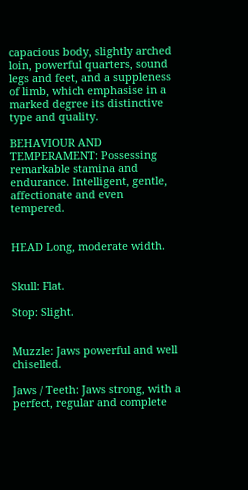capacious body, slightly arched loin, powerful quarters, sound legs and feet, and a suppleness of limb, which emphasise in a marked degree its distinctive type and quality.

BEHAVIOUR AND TEMPERAMENT: Possessing remarkable stamina and endurance. Intelligent, gentle, affectionate and even tempered.


HEAD Long, moderate width.


Skull: Flat.

Stop: Slight.


Muzzle: Jaws powerful and well chiselled.

Jaws / Teeth: Jaws strong, with a perfect, regular and complete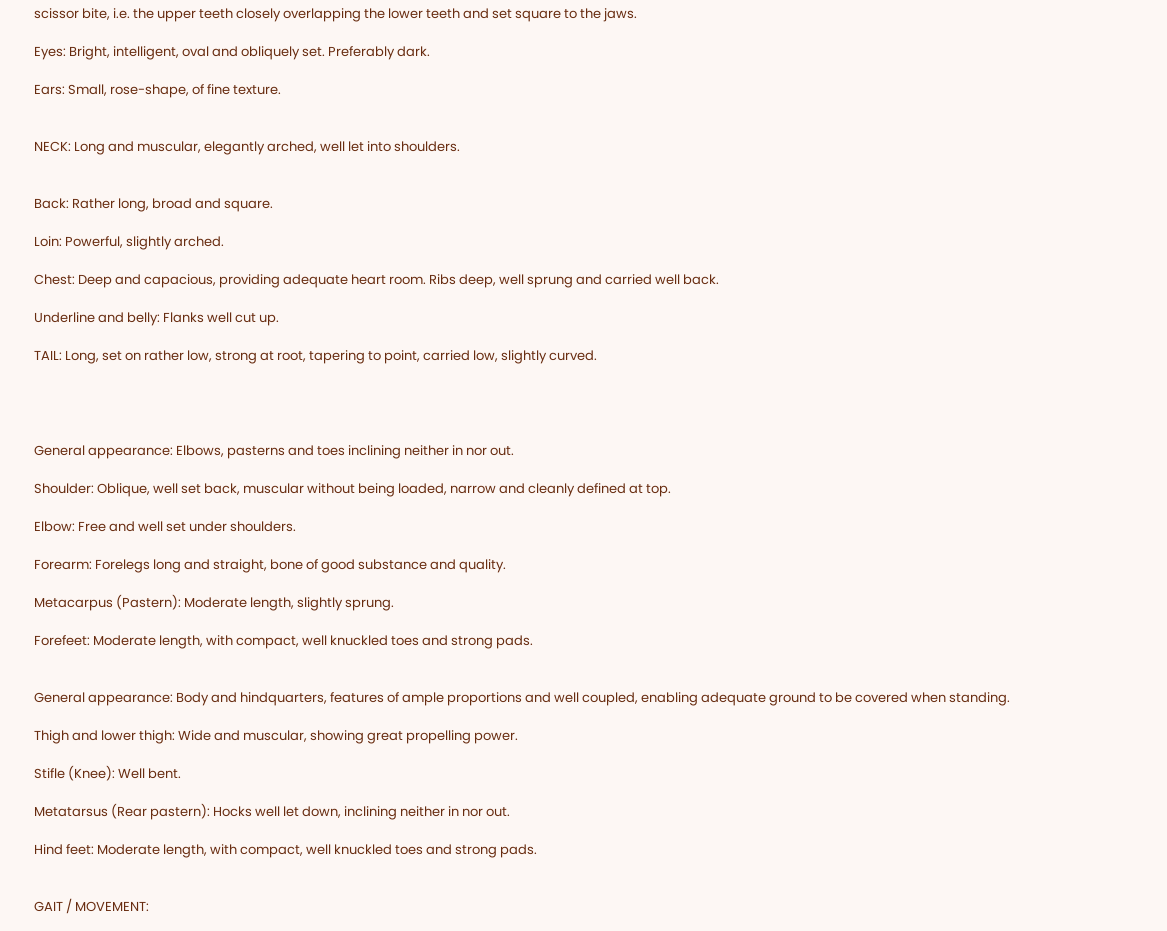scissor bite, i.e. the upper teeth closely overlapping the lower teeth and set square to the jaws.

Eyes: Bright, intelligent, oval and obliquely set. Preferably dark.

Ears: Small, rose-shape, of fine texture.


NECK: Long and muscular, elegantly arched, well let into shoulders.


Back: Rather long, broad and square.

Loin: Powerful, slightly arched.

Chest: Deep and capacious, providing adequate heart room. Ribs deep, well sprung and carried well back.

Underline and belly: Flanks well cut up.

TAIL: Long, set on rather low, strong at root, tapering to point, carried low, slightly curved.




General appearance: Elbows, pasterns and toes inclining neither in nor out.

Shoulder: Oblique, well set back, muscular without being loaded, narrow and cleanly defined at top.

Elbow: Free and well set under shoulders.

Forearm: Forelegs long and straight, bone of good substance and quality.

Metacarpus (Pastern): Moderate length, slightly sprung.

Forefeet: Moderate length, with compact, well knuckled toes and strong pads.


General appearance: Body and hindquarters, features of ample proportions and well coupled, enabling adequate ground to be covered when standing.

Thigh and lower thigh: Wide and muscular, showing great propelling power.

Stifle (Knee): Well bent.

Metatarsus (Rear pastern): Hocks well let down, inclining neither in nor out.

Hind feet: Moderate length, with compact, well knuckled toes and strong pads.


GAIT / MOVEMENT: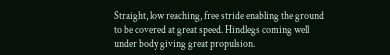Straight, low reaching, free stride enabling the ground to be covered at great speed. Hindlegs coming well under body giving great propulsion.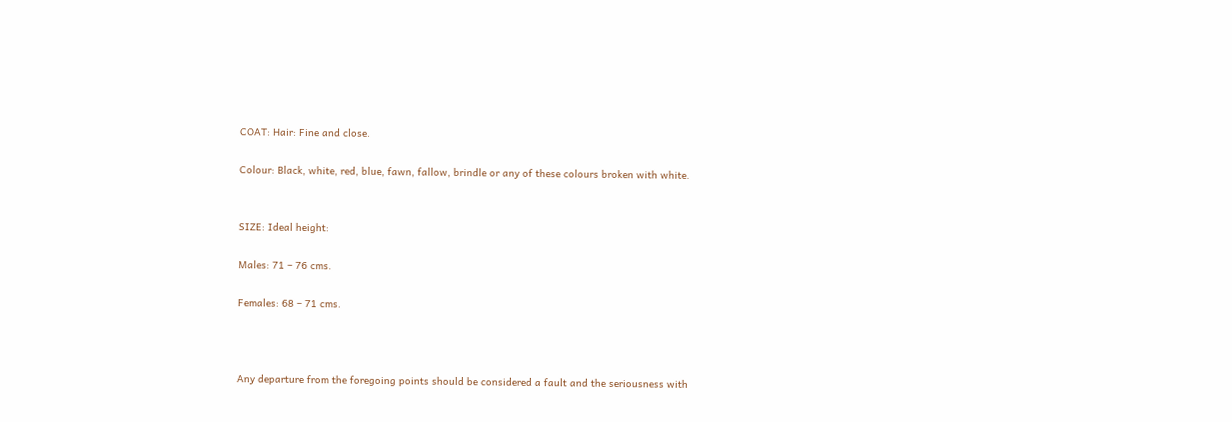COAT: Hair: Fine and close.

Colour: Black, white, red, blue, fawn, fallow, brindle or any of these colours broken with white.


SIZE: Ideal height:

Males: 71 – 76 cms.

Females: 68 – 71 cms.



Any departure from the foregoing points should be considered a fault and the seriousness with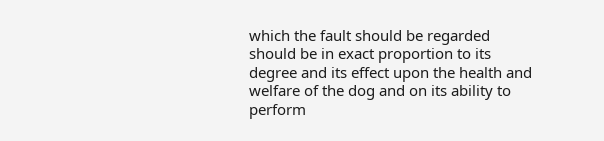which the fault should be regarded should be in exact proportion to its degree and its effect upon the health and welfare of the dog and on its ability to perform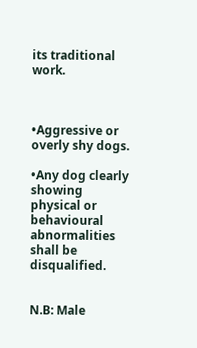its traditional work.



•Aggressive or overly shy dogs.

•Any dog clearly showing physical or behavioural abnormalities shall be disqualified.


N.B: Male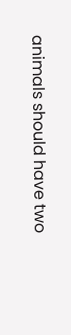animals should have two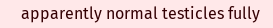apparently normal testicles fully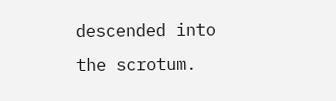descended into the scrotum.